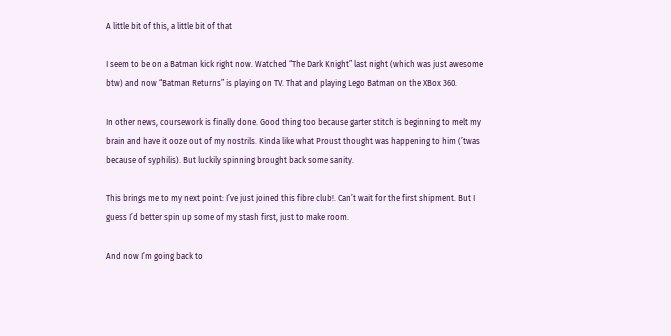A little bit of this, a little bit of that

I seem to be on a Batman kick right now. Watched “The Dark Knight” last night (which was just awesome btw) and now “Batman Returns” is playing on TV. That and playing Lego Batman on the XBox 360.

In other news, coursework is finally done. Good thing too because garter stitch is beginning to melt my brain and have it ooze out of my nostrils. Kinda like what Proust thought was happening to him (’twas because of syphilis). But luckily spinning brought back some sanity.

This brings me to my next point: I’ve just joined this fibre club!. Can’t wait for the first shipment. But I guess I’d better spin up some of my stash first, just to make room.

And now I’m going back to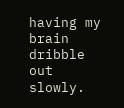having my brain dribble out slowly.